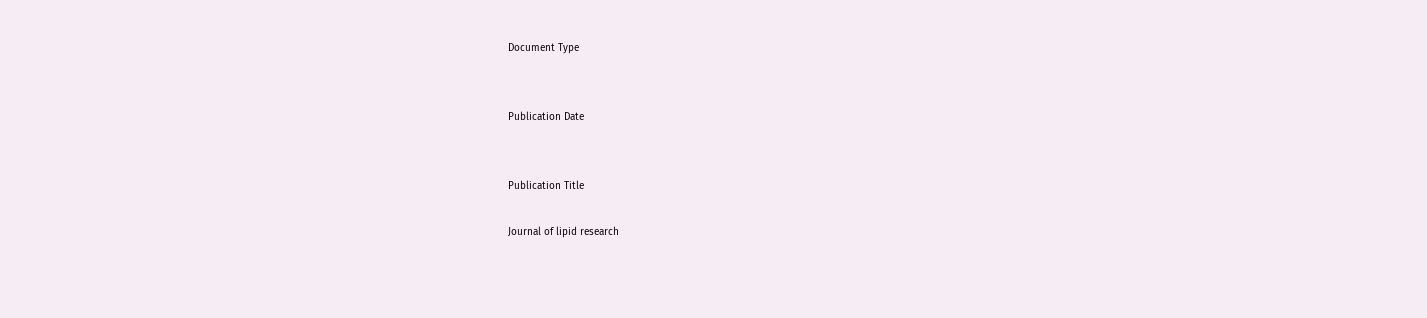Document Type


Publication Date


Publication Title

Journal of lipid research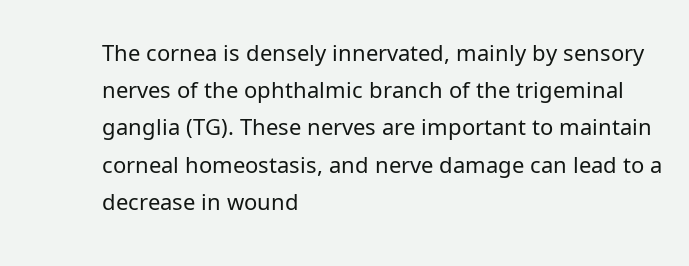The cornea is densely innervated, mainly by sensory nerves of the ophthalmic branch of the trigeminal ganglia (TG). These nerves are important to maintain corneal homeostasis, and nerve damage can lead to a decrease in wound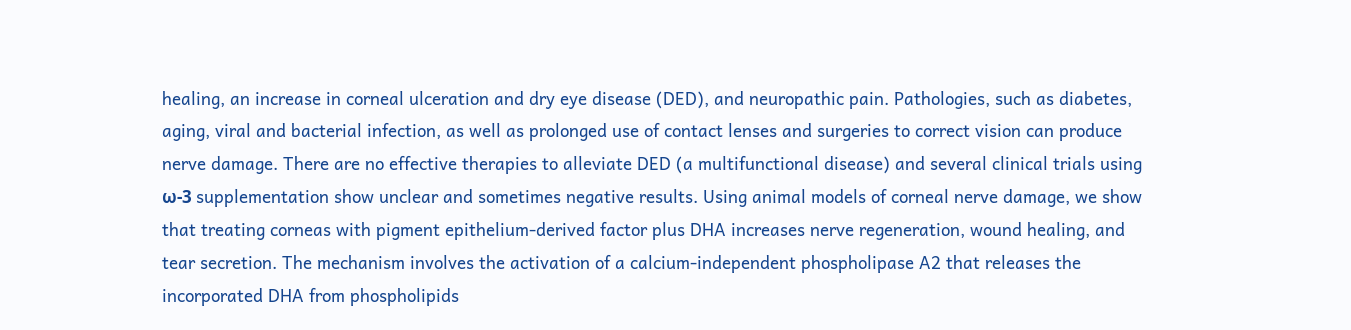healing, an increase in corneal ulceration and dry eye disease (DED), and neuropathic pain. Pathologies, such as diabetes, aging, viral and bacterial infection, as well as prolonged use of contact lenses and surgeries to correct vision can produce nerve damage. There are no effective therapies to alleviate DED (a multifunctional disease) and several clinical trials using ω-3 supplementation show unclear and sometimes negative results. Using animal models of corneal nerve damage, we show that treating corneas with pigment epithelium-derived factor plus DHA increases nerve regeneration, wound healing, and tear secretion. The mechanism involves the activation of a calcium-independent phospholipase A2 that releases the incorporated DHA from phospholipids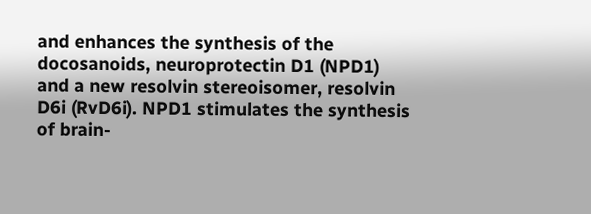and enhances the synthesis of the docosanoids, neuroprotectin D1 (NPD1) and a new resolvin stereoisomer, resolvin D6i (RvD6i). NPD1 stimulates the synthesis of brain-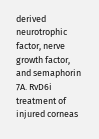derived neurotrophic factor, nerve growth factor, and semaphorin 7A. RvD6i treatment of injured corneas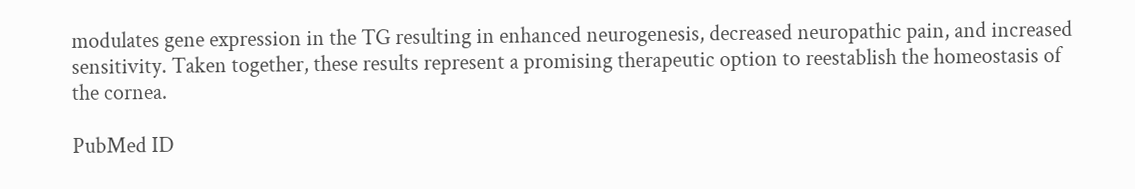modulates gene expression in the TG resulting in enhanced neurogenesis, decreased neuropathic pain, and increased sensitivity. Taken together, these results represent a promising therapeutic option to reestablish the homeostasis of the cornea.

PubMed ID